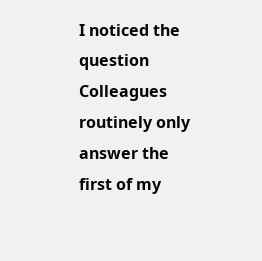I noticed the question Colleagues routinely only answer the first of my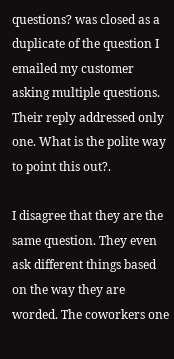questions? was closed as a duplicate of the question I emailed my customer asking multiple questions. Their reply addressed only one. What is the polite way to point this out?.

I disagree that they are the same question. They even ask different things based on the way they are worded. The coworkers one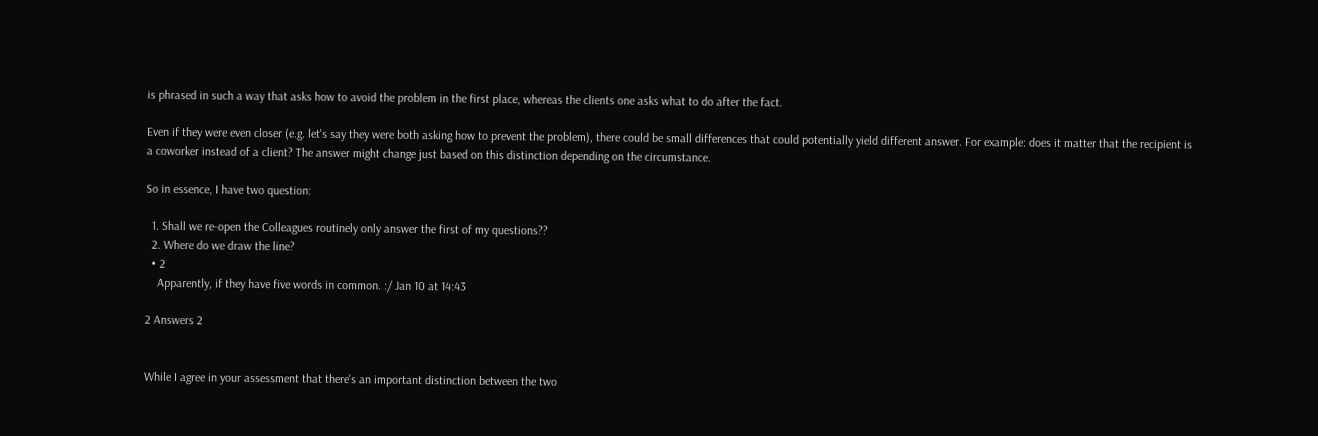is phrased in such a way that asks how to avoid the problem in the first place, whereas the clients one asks what to do after the fact.

Even if they were even closer (e.g. let's say they were both asking how to prevent the problem), there could be small differences that could potentially yield different answer. For example: does it matter that the recipient is a coworker instead of a client? The answer might change just based on this distinction depending on the circumstance.

So in essence, I have two question:

  1. Shall we re-open the Colleagues routinely only answer the first of my questions??
  2. Where do we draw the line?
  • 2
    Apparently, if they have five words in common. :/ Jan 10 at 14:43

2 Answers 2


While I agree in your assessment that there's an important distinction between the two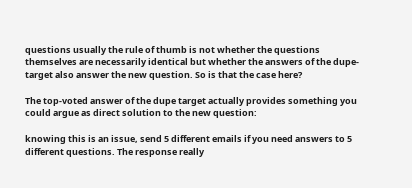questions usually the rule of thumb is not whether the questions themselves are necessarily identical but whether the answers of the dupe-target also answer the new question. So is that the case here?

The top-voted answer of the dupe target actually provides something you could argue as direct solution to the new question:

knowing this is an issue, send 5 different emails if you need answers to 5 different questions. The response really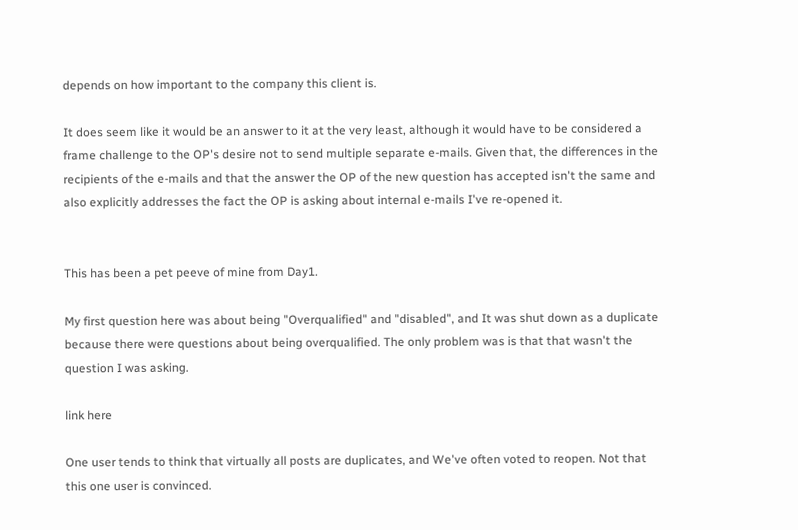depends on how important to the company this client is.

It does seem like it would be an answer to it at the very least, although it would have to be considered a frame challenge to the OP's desire not to send multiple separate e-mails. Given that, the differences in the recipients of the e-mails and that the answer the OP of the new question has accepted isn't the same and also explicitly addresses the fact the OP is asking about internal e-mails I've re-opened it.


This has been a pet peeve of mine from Day1.

My first question here was about being "Overqualified" and "disabled", and It was shut down as a duplicate because there were questions about being overqualified. The only problem was is that that wasn't the question I was asking.

link here

One user tends to think that virtually all posts are duplicates, and We've often voted to reopen. Not that this one user is convinced.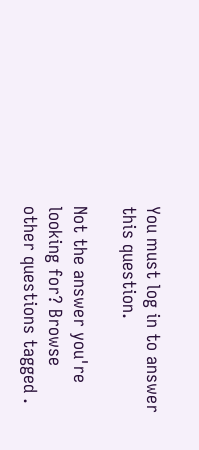You must log in to answer this question.

Not the answer you're looking for? Browse other questions tagged .